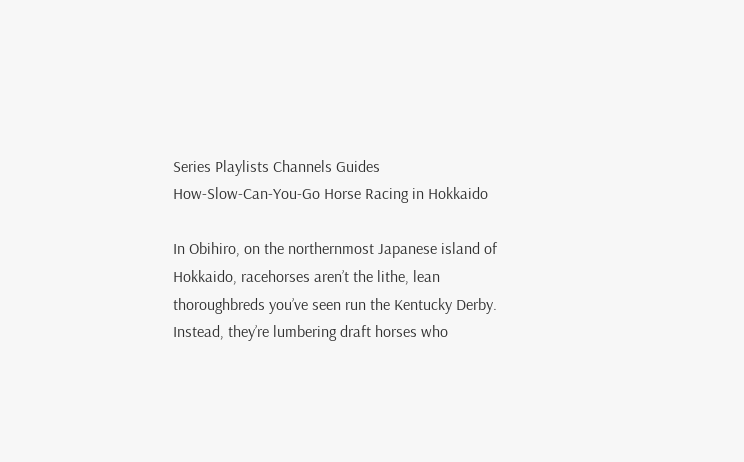Series Playlists Channels Guides
How-Slow-Can-You-Go Horse Racing in Hokkaido

In Obihiro, on the northernmost Japanese island of Hokkaido, racehorses aren’t the lithe, lean thoroughbreds you’ve seen run the Kentucky Derby. Instead, they’re lumbering draft horses who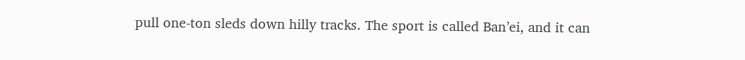pull one-ton sleds down hilly tracks. The sport is called Ban’ei, and it can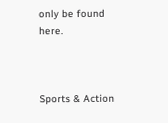only be found here.



Sports & Action